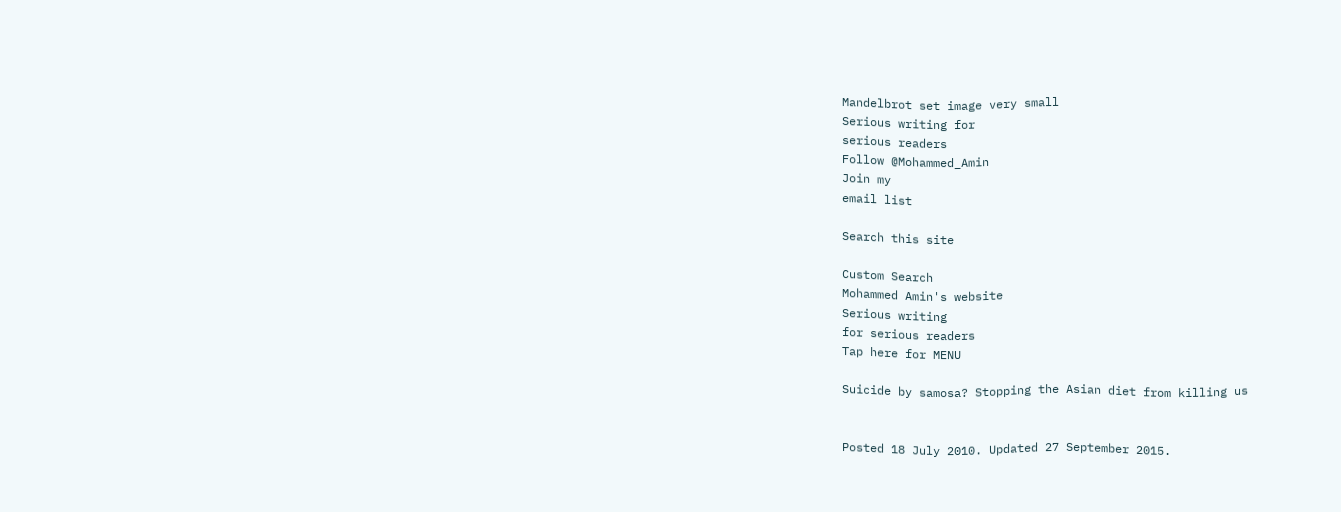Mandelbrot set image very small
Serious writing for
serious readers
Follow @Mohammed_Amin
Join my
email list

Search this site

Custom Search
Mohammed Amin's website
Serious writing
for serious readers
Tap here for MENU

Suicide by samosa? Stopping the Asian diet from killing us


Posted 18 July 2010. Updated 27 September 2015.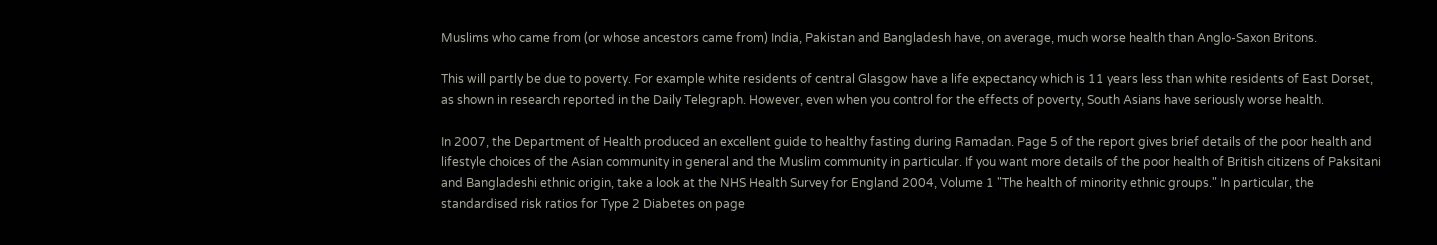Muslims who came from (or whose ancestors came from) India, Pakistan and Bangladesh have, on average, much worse health than Anglo-Saxon Britons.

This will partly be due to poverty. For example white residents of central Glasgow have a life expectancy which is 11 years less than white residents of East Dorset, as shown in research reported in the Daily Telegraph. However, even when you control for the effects of poverty, South Asians have seriously worse health.

In 2007, the Department of Health produced an excellent guide to healthy fasting during Ramadan. Page 5 of the report gives brief details of the poor health and lifestyle choices of the Asian community in general and the Muslim community in particular. If you want more details of the poor health of British citizens of Paksitani and Bangladeshi ethnic origin, take a look at the NHS Health Survey for England 2004, Volume 1 "The health of minority ethnic groups." In particular, the standardised risk ratios for Type 2 Diabetes on page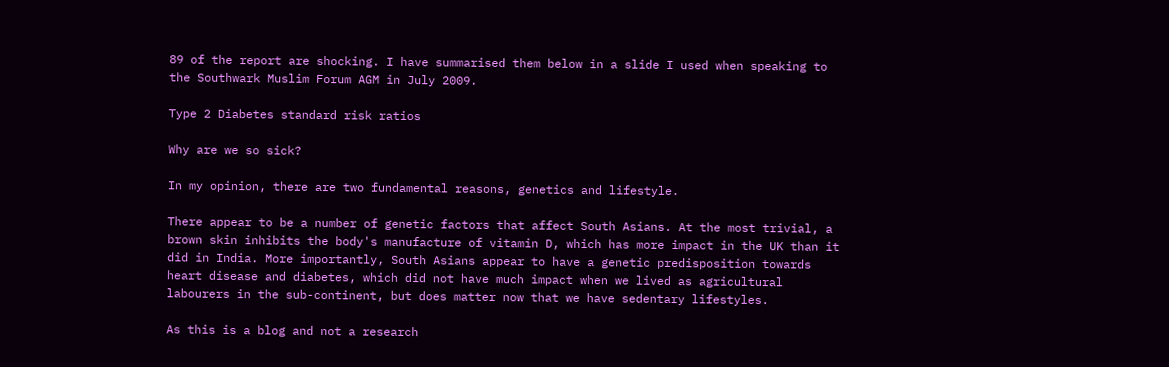89 of the report are shocking. I have summarised them below in a slide I used when speaking to the Southwark Muslim Forum AGM in July 2009.

Type 2 Diabetes standard risk ratios

Why are we so sick?

In my opinion, there are two fundamental reasons, genetics and lifestyle.

There appear to be a number of genetic factors that affect South Asians. At the most trivial, a brown skin inhibits the body's manufacture of vitamin D, which has more impact in the UK than it did in India. More importantly, South Asians appear to have a genetic predisposition towards heart disease and diabetes, which did not have much impact when we lived as agricultural labourers in the sub-continent, but does matter now that we have sedentary lifestyles.

As this is a blog and not a research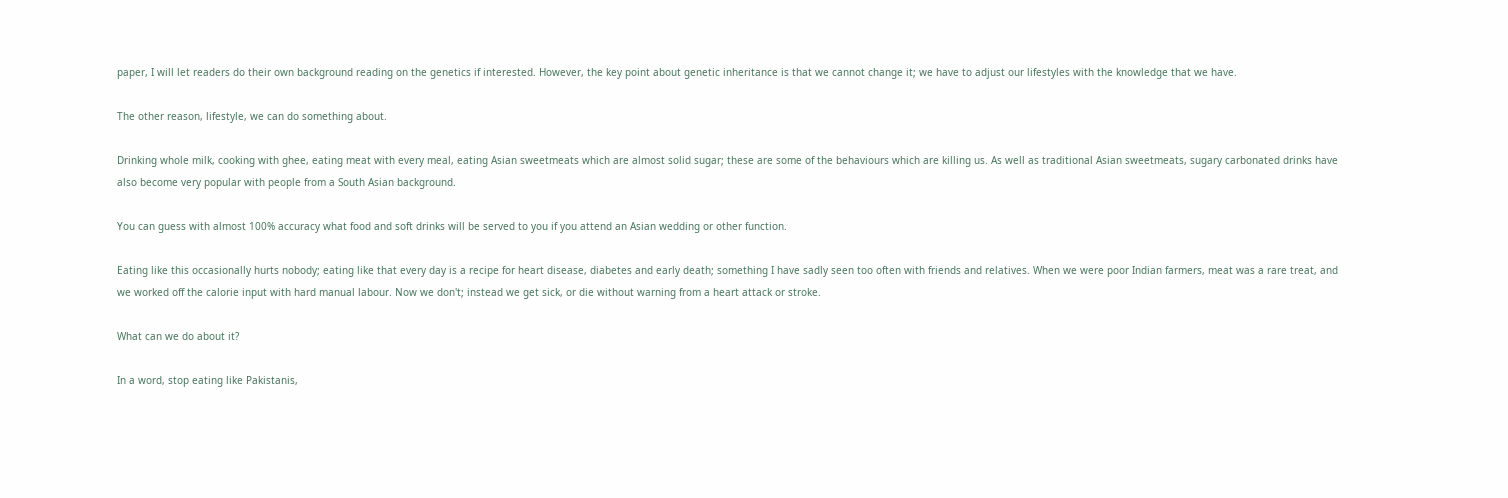paper, I will let readers do their own background reading on the genetics if interested. However, the key point about genetic inheritance is that we cannot change it; we have to adjust our lifestyles with the knowledge that we have.

The other reason, lifestyle, we can do something about.

Drinking whole milk, cooking with ghee, eating meat with every meal, eating Asian sweetmeats which are almost solid sugar; these are some of the behaviours which are killing us. As well as traditional Asian sweetmeats, sugary carbonated drinks have also become very popular with people from a South Asian background.

You can guess with almost 100% accuracy what food and soft drinks will be served to you if you attend an Asian wedding or other function.

Eating like this occasionally hurts nobody; eating like that every day is a recipe for heart disease, diabetes and early death; something I have sadly seen too often with friends and relatives. When we were poor Indian farmers, meat was a rare treat, and we worked off the calorie input with hard manual labour. Now we don't; instead we get sick, or die without warning from a heart attack or stroke.

What can we do about it?

In a word, stop eating like Pakistanis,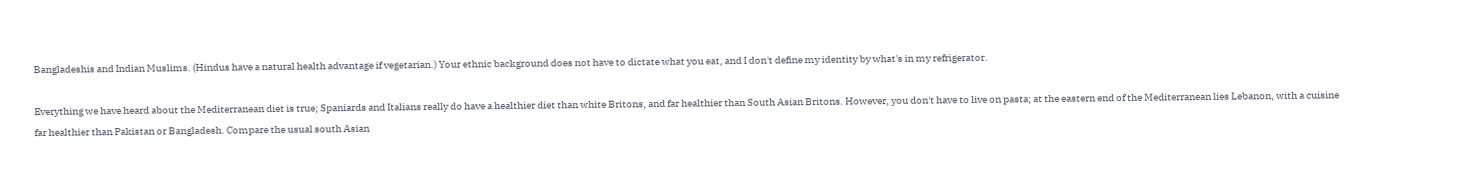Bangladeshis and Indian Muslims. (Hindus have a natural health advantage if vegetarian.) Your ethnic background does not have to dictate what you eat, and I don't define my identity by what's in my refrigerator.

Everything we have heard about the Mediterranean diet is true; Spaniards and Italians really do have a healthier diet than white Britons, and far healthier than South Asian Britons. However, you don't have to live on pasta; at the eastern end of the Mediterranean lies Lebanon, with a cuisine far healthier than Pakistan or Bangladesh. Compare the usual south Asian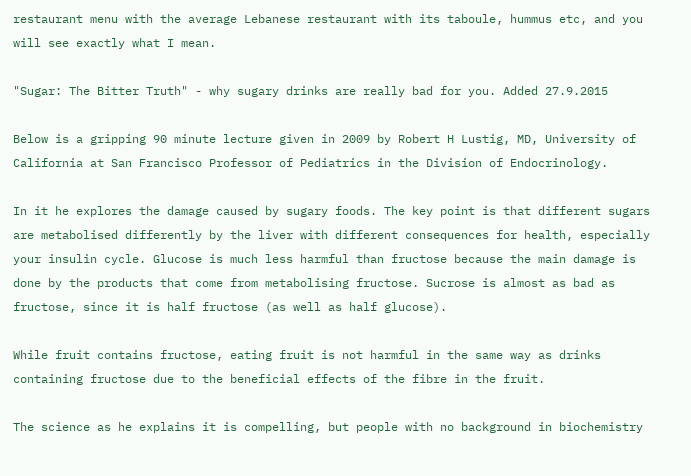restaurant menu with the average Lebanese restaurant with its taboule, hummus etc, and you will see exactly what I mean.

"Sugar: The Bitter Truth" - why sugary drinks are really bad for you. Added 27.9.2015

Below is a gripping 90 minute lecture given in 2009 by Robert H Lustig, MD, University of California at San Francisco Professor of Pediatrics in the Division of Endocrinology.

In it he explores the damage caused by sugary foods. The key point is that different sugars are metabolised differently by the liver with different consequences for health, especially your insulin cycle. Glucose is much less harmful than fructose because the main damage is done by the products that come from metabolising fructose. Sucrose is almost as bad as fructose, since it is half fructose (as well as half glucose).

While fruit contains fructose, eating fruit is not harmful in the same way as drinks containing fructose due to the beneficial effects of the fibre in the fruit.

The science as he explains it is compelling, but people with no background in biochemistry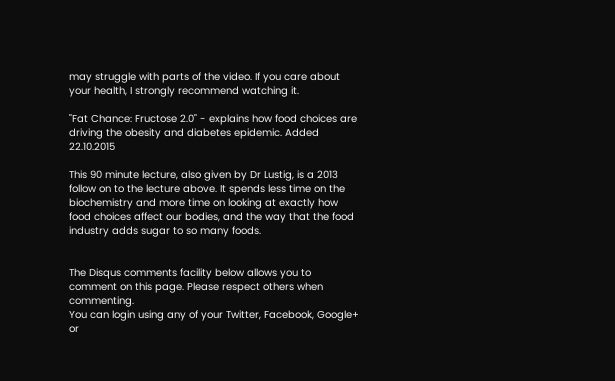may struggle with parts of the video. If you care about your health, I strongly recommend watching it.

"Fat Chance: Fructose 2.0" - explains how food choices are driving the obesity and diabetes epidemic. Added 22.10.2015

This 90 minute lecture, also given by Dr Lustig, is a 2013 follow on to the lecture above. It spends less time on the biochemistry and more time on looking at exactly how food choices affect our bodies, and the way that the food industry adds sugar to so many foods.


The Disqus comments facility below allows you to comment on this page. Please respect others when commenting.
You can login using any of your Twitter, Facebook, Google+ or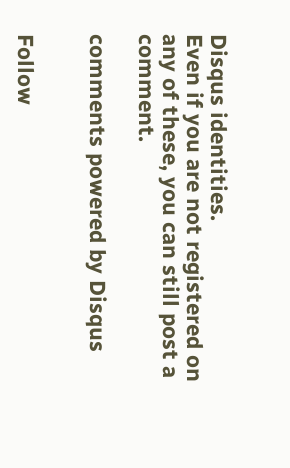Disqus identities.
Even if you are not registered on any of these, you can still post a comment.

comments powered by Disqus


Follow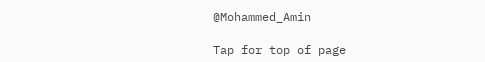@Mohammed_Amin

Tap for top of page